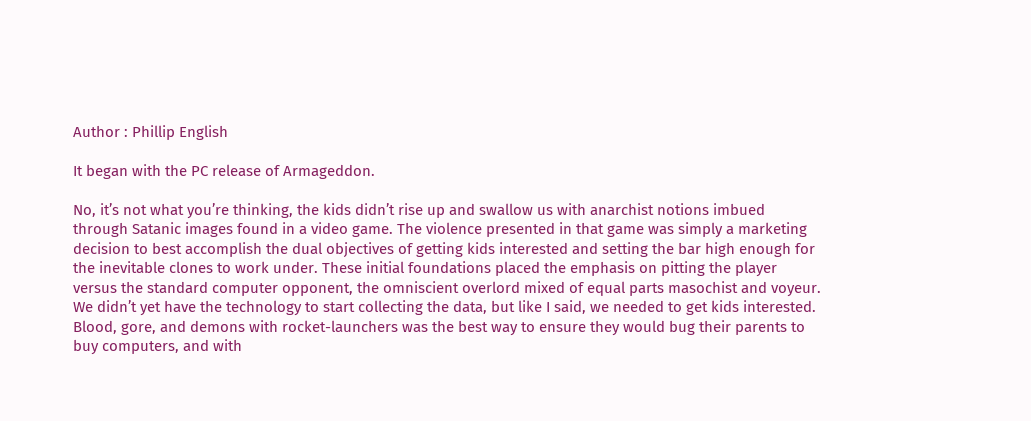Author : Phillip English

It began with the PC release of Armageddon.

No, it’s not what you’re thinking, the kids didn’t rise up and swallow us with anarchist notions imbued through Satanic images found in a video game. The violence presented in that game was simply a marketing decision to best accomplish the dual objectives of getting kids interested and setting the bar high enough for the inevitable clones to work under. These initial foundations placed the emphasis on pitting the player versus the standard computer opponent, the omniscient overlord mixed of equal parts masochist and voyeur. We didn’t yet have the technology to start collecting the data, but like I said, we needed to get kids interested. Blood, gore, and demons with rocket-launchers was the best way to ensure they would bug their parents to buy computers, and with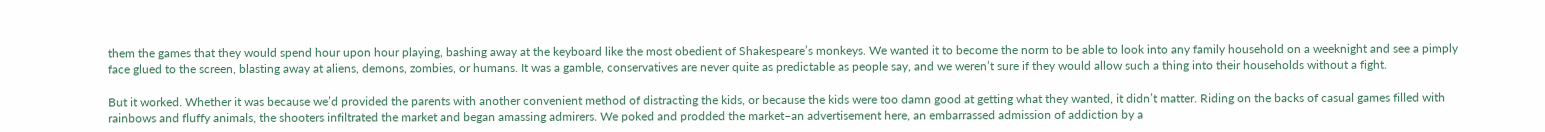them the games that they would spend hour upon hour playing, bashing away at the keyboard like the most obedient of Shakespeare’s monkeys. We wanted it to become the norm to be able to look into any family household on a weeknight and see a pimply face glued to the screen, blasting away at aliens, demons, zombies, or humans. It was a gamble, conservatives are never quite as predictable as people say, and we weren’t sure if they would allow such a thing into their households without a fight.

But it worked. Whether it was because we’d provided the parents with another convenient method of distracting the kids, or because the kids were too damn good at getting what they wanted, it didn’t matter. Riding on the backs of casual games filled with rainbows and fluffy animals, the shooters infiltrated the market and began amassing admirers. We poked and prodded the market–an advertisement here, an embarrassed admission of addiction by a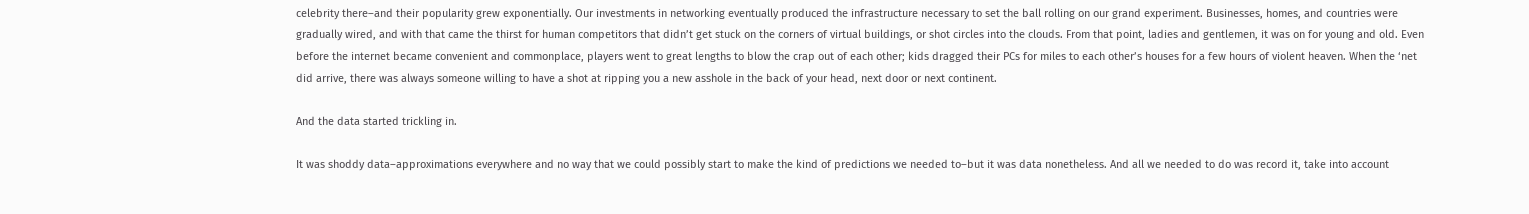celebrity there–and their popularity grew exponentially. Our investments in networking eventually produced the infrastructure necessary to set the ball rolling on our grand experiment. Businesses, homes, and countries were gradually wired, and with that came the thirst for human competitors that didn’t get stuck on the corners of virtual buildings, or shot circles into the clouds. From that point, ladies and gentlemen, it was on for young and old. Even before the internet became convenient and commonplace, players went to great lengths to blow the crap out of each other; kids dragged their PCs for miles to each other’s houses for a few hours of violent heaven. When the ‘net did arrive, there was always someone willing to have a shot at ripping you a new asshole in the back of your head, next door or next continent.

And the data started trickling in.

It was shoddy data–approximations everywhere and no way that we could possibly start to make the kind of predictions we needed to–but it was data nonetheless. And all we needed to do was record it, take into account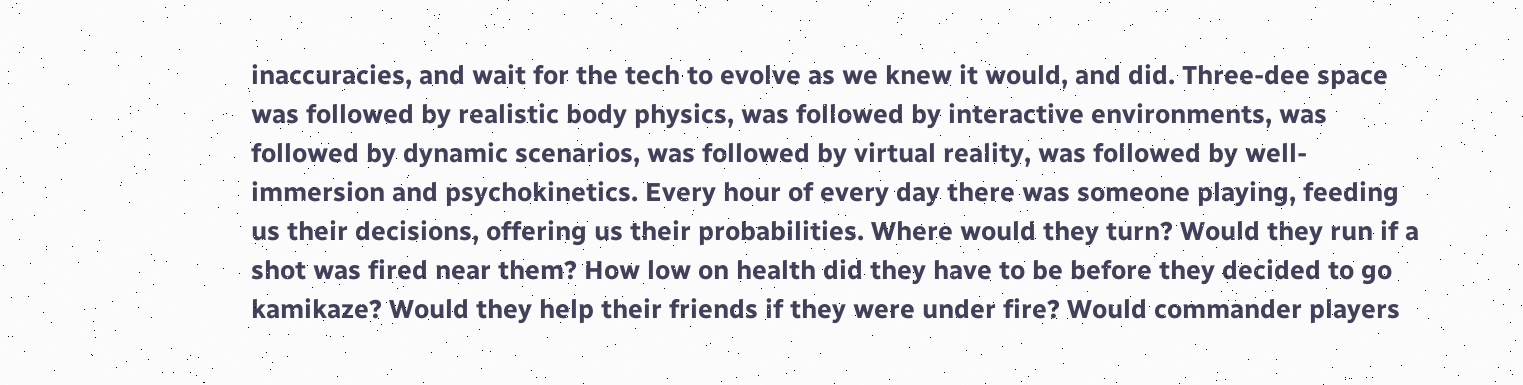inaccuracies, and wait for the tech to evolve as we knew it would, and did. Three-dee space was followed by realistic body physics, was followed by interactive environments, was followed by dynamic scenarios, was followed by virtual reality, was followed by well-immersion and psychokinetics. Every hour of every day there was someone playing, feeding us their decisions, offering us their probabilities. Where would they turn? Would they run if a shot was fired near them? How low on health did they have to be before they decided to go kamikaze? Would they help their friends if they were under fire? Would commander players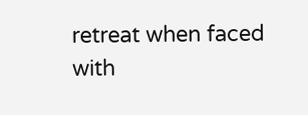retreat when faced with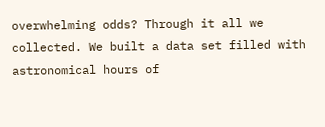overwhelming odds? Through it all we collected. We built a data set filled with astronomical hours of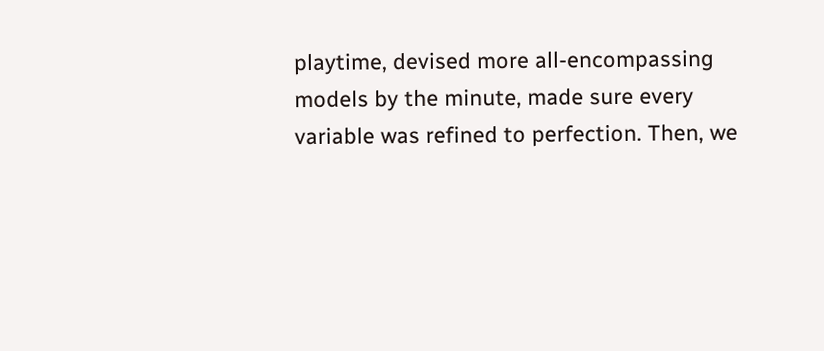playtime, devised more all-encompassing models by the minute, made sure every variable was refined to perfection. Then, we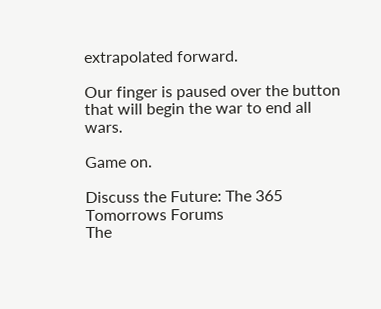extrapolated forward.

Our finger is paused over the button that will begin the war to end all wars.

Game on.

Discuss the Future: The 365 Tomorrows Forums
The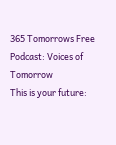365 Tomorrows Free Podcast: Voices of Tomorrow
This is your future: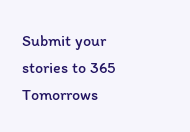Submit your stories to 365 Tomorrows